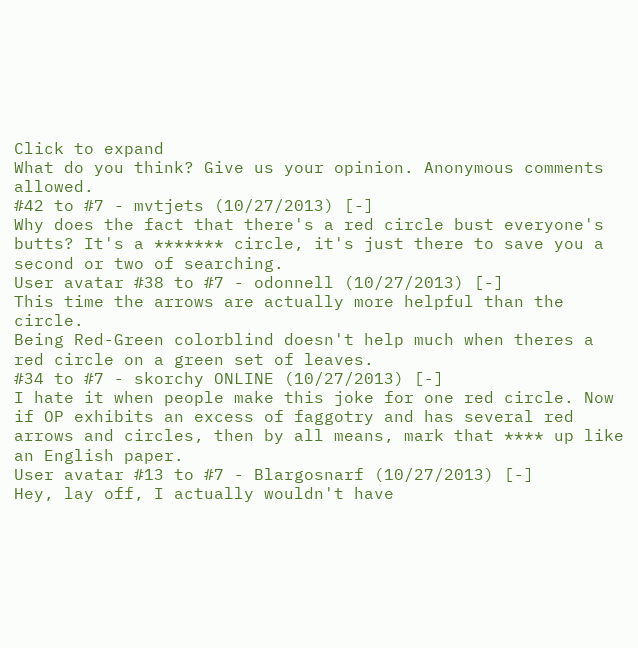Click to expand
What do you think? Give us your opinion. Anonymous comments allowed.
#42 to #7 - mvtjets (10/27/2013) [-]
Why does the fact that there's a red circle bust everyone's butts? It's a ******* circle, it's just there to save you a second or two of searching.
User avatar #38 to #7 - odonnell (10/27/2013) [-]
This time the arrows are actually more helpful than the circle.
Being Red-Green colorblind doesn't help much when theres a red circle on a green set of leaves.
#34 to #7 - skorchy ONLINE (10/27/2013) [-]
I hate it when people make this joke for one red circle. Now if OP exhibits an excess of faggotry and has several red arrows and circles, then by all means, mark that **** up like an English paper.
User avatar #13 to #7 - Blargosnarf (10/27/2013) [-]
Hey, lay off, I actually wouldn't have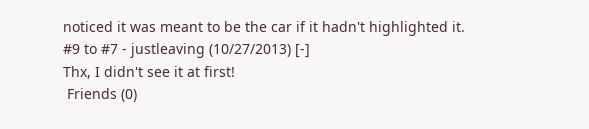noticed it was meant to be the car if it hadn't highlighted it.
#9 to #7 - justleaving (10/27/2013) [-]
Thx, I didn't see it at first!
 Friends (0)